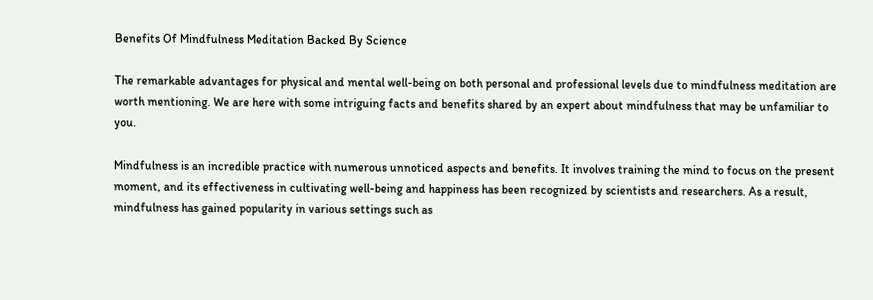Benefits Of Mindfulness Meditation Backed By Science

The remarkable advantages for physical and mental well-being on both personal and professional levels due to mindfulness meditation are worth mentioning. We are here with some intriguing facts and benefits shared by an expert about mindfulness that may be unfamiliar to you.

Mindfulness is an incredible practice with numerous unnoticed aspects and benefits. It involves training the mind to focus on the present moment, and its effectiveness in cultivating well-being and happiness has been recognized by scientists and researchers. As a result, mindfulness has gained popularity in various settings such as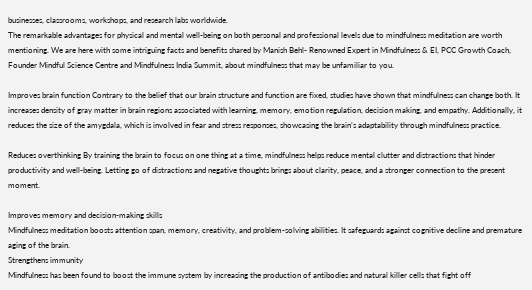businesses, classrooms, workshops, and research labs worldwide.
The remarkable advantages for physical and mental well-being on both personal and professional levels due to mindfulness meditation are worth mentioning. We are here with some intriguing facts and benefits shared by Manish Behl- Renowned Expert in Mindfulness & EI, PCC Growth Coach, Founder Mindful Science Centre and Mindfulness India Summit, about mindfulness that may be unfamiliar to you.

Improves brain function Contrary to the belief that our brain structure and function are fixed, studies have shown that mindfulness can change both. It increases density of gray matter in brain regions associated with learning, memory, emotion regulation, decision making, and empathy. Additionally, it reduces the size of the amygdala, which is involved in fear and stress responses, showcasing the brain’s adaptability through mindfulness practice.

Reduces overthinking By training the brain to focus on one thing at a time, mindfulness helps reduce mental clutter and distractions that hinder productivity and well-being. Letting go of distractions and negative thoughts brings about clarity, peace, and a stronger connection to the present moment.

Improves memory and decision-making skills
Mindfulness meditation boosts attention span, memory, creativity, and problem-solving abilities. It safeguards against cognitive decline and premature aging of the brain.
Strengthens immunity
Mindfulness has been found to boost the immune system by increasing the production of antibodies and natural killer cells that fight off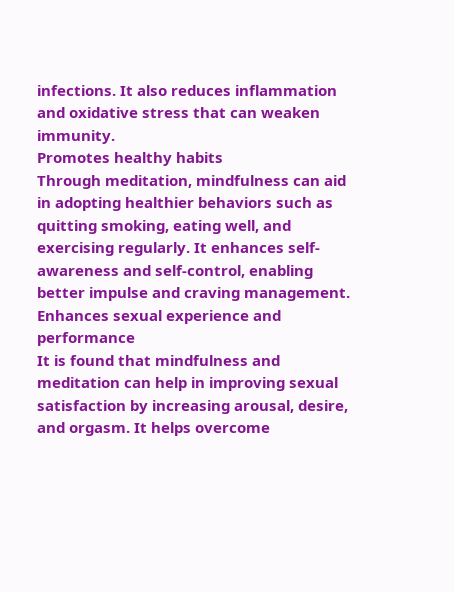infections. It also reduces inflammation and oxidative stress that can weaken immunity.
Promotes healthy habits
Through meditation, mindfulness can aid in adopting healthier behaviors such as quitting smoking, eating well, and exercising regularly. It enhances self-awareness and self-control, enabling better impulse and craving management.
Enhances sexual experience and performance
It is found that mindfulness and meditation can help in improving sexual satisfaction by increasing arousal, desire, and orgasm. It helps overcome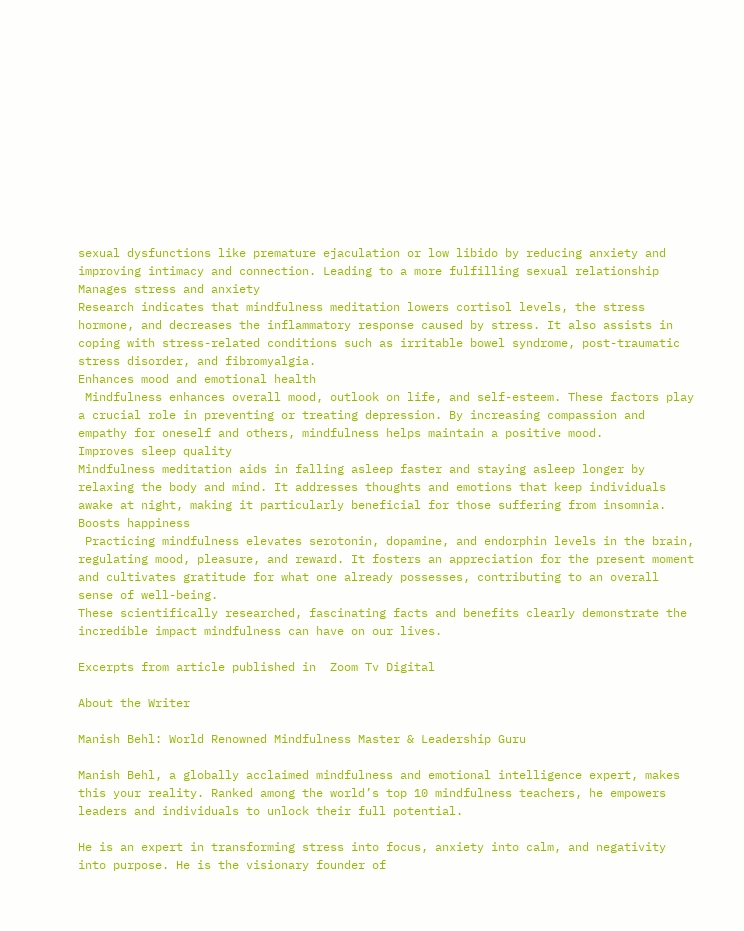sexual dysfunctions like premature ejaculation or low libido by reducing anxiety and improving intimacy and connection. Leading to a more fulfilling sexual relationship
Manages stress and anxiety
Research indicates that mindfulness meditation lowers cortisol levels, the stress hormone, and decreases the inflammatory response caused by stress. It also assists in coping with stress-related conditions such as irritable bowel syndrome, post-traumatic stress disorder, and fibromyalgia.
Enhances mood and emotional health
 Mindfulness enhances overall mood, outlook on life, and self-esteem. These factors play a crucial role in preventing or treating depression. By increasing compassion and empathy for oneself and others, mindfulness helps maintain a positive mood.
Improves sleep quality
Mindfulness meditation aids in falling asleep faster and staying asleep longer by relaxing the body and mind. It addresses thoughts and emotions that keep individuals awake at night, making it particularly beneficial for those suffering from insomnia.
Boosts happiness
 Practicing mindfulness elevates serotonin, dopamine, and endorphin levels in the brain, regulating mood, pleasure, and reward. It fosters an appreciation for the present moment and cultivates gratitude for what one already possesses, contributing to an overall sense of well-being.
These scientifically researched, fascinating facts and benefits clearly demonstrate the incredible impact mindfulness can have on our lives.

Excerpts from article published in  Zoom Tv Digital

About the Writer

Manish Behl: World Renowned Mindfulness Master & Leadership Guru

Manish Behl, a globally acclaimed mindfulness and emotional intelligence expert, makes this your reality. Ranked among the world’s top 10 mindfulness teachers, he empowers leaders and individuals to unlock their full potential.

He is an expert in transforming stress into focus, anxiety into calm, and negativity into purpose. He is the visionary founder of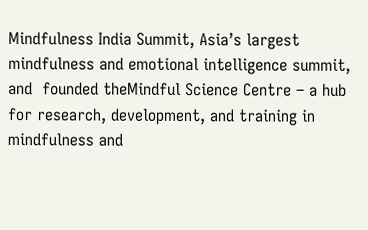Mindfulness India Summit, Asia’s largest mindfulness and emotional intelligence summit, and  founded theMindful Science Centre – a hub for research, development, and training in mindfulness and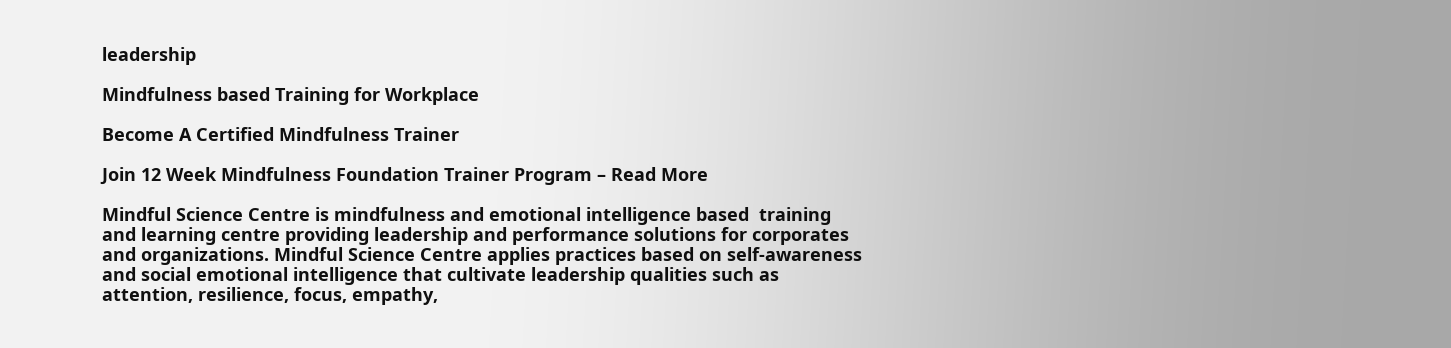leadership

Mindfulness based Training for Workplace

Become A Certified Mindfulness Trainer

Join 12 Week Mindfulness Foundation Trainer Program – Read More

Mindful Science Centre is mindfulness and emotional intelligence based  training and learning centre providing leadership and performance solutions for corporates and organizations. Mindful Science Centre applies practices based on self-awareness and social emotional intelligence that cultivate leadership qualities such as attention, resilience, focus, empathy,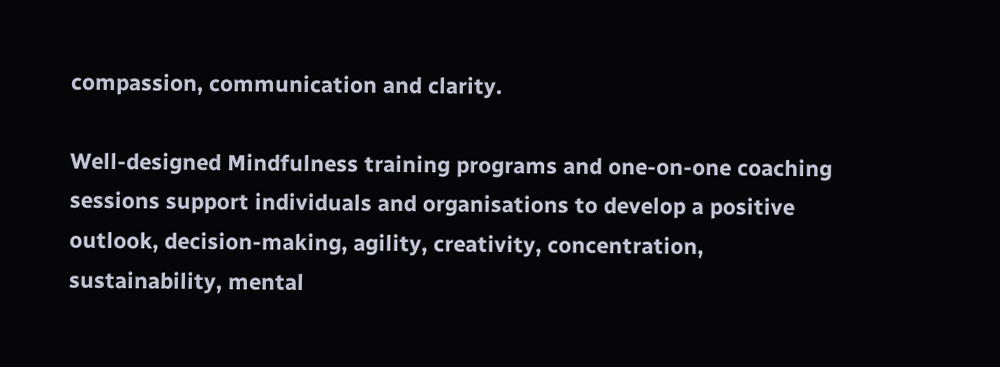compassion, communication and clarity.

Well-designed Mindfulness training programs and one-on-one coaching sessions support individuals and organisations to develop a positive outlook, decision-making, agility, creativity, concentration, sustainability, mental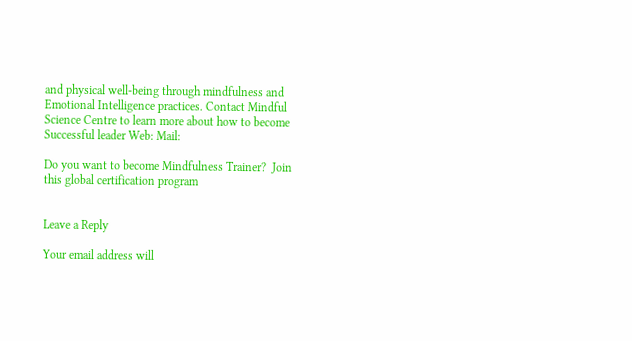and physical well-being through mindfulness and Emotional Intelligence practices. Contact Mindful Science Centre to learn more about how to become Successful leader Web: Mail:

Do you want to become Mindfulness Trainer?  Join this global certification program


Leave a Reply

Your email address will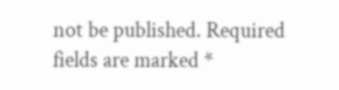not be published. Required fields are marked *